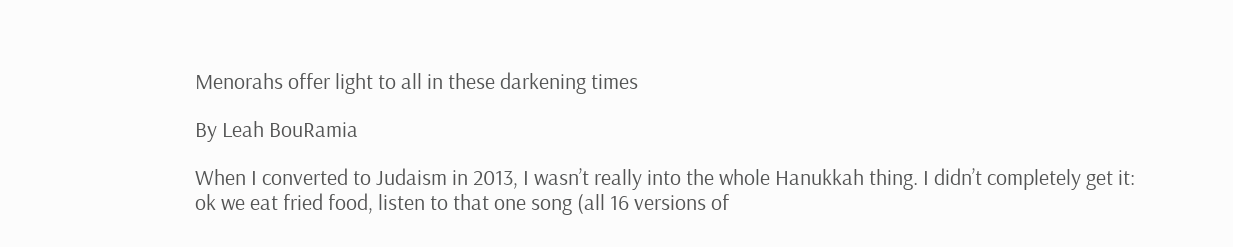Menorahs offer light to all in these darkening times

By Leah BouRamia

When I converted to Judaism in 2013, I wasn’t really into the whole Hanukkah thing. I didn’t completely get it: ok we eat fried food, listen to that one song (all 16 versions of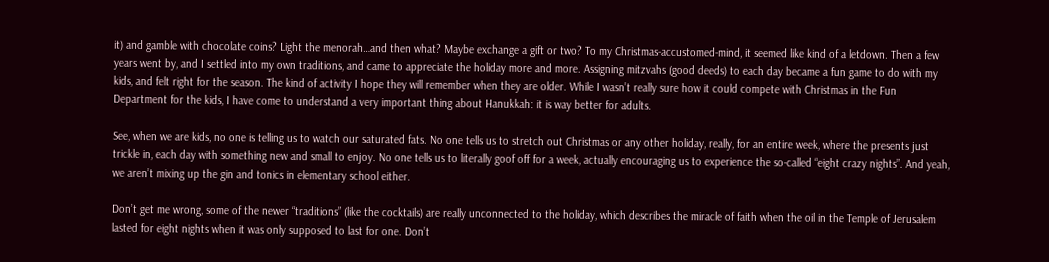it) and gamble with chocolate coins? Light the menorah…and then what? Maybe exchange a gift or two? To my Christmas-accustomed-mind, it seemed like kind of a letdown. Then a few years went by, and I settled into my own traditions, and came to appreciate the holiday more and more. Assigning mitzvahs (good deeds) to each day became a fun game to do with my kids, and felt right for the season. The kind of activity I hope they will remember when they are older. While I wasn’t really sure how it could compete with Christmas in the Fun Department for the kids, I have come to understand a very important thing about Hanukkah: it is way better for adults.

See, when we are kids, no one is telling us to watch our saturated fats. No one tells us to stretch out Christmas or any other holiday, really, for an entire week, where the presents just trickle in, each day with something new and small to enjoy. No one tells us to literally goof off for a week, actually encouraging us to experience the so-called “eight crazy nights”. And yeah, we aren’t mixing up the gin and tonics in elementary school either.

Don’t get me wrong, some of the newer “traditions” (like the cocktails) are really unconnected to the holiday, which describes the miracle of faith when the oil in the Temple of Jerusalem lasted for eight nights when it was only supposed to last for one. Don’t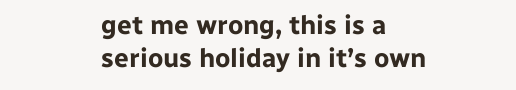get me wrong, this is a serious holiday in it’s own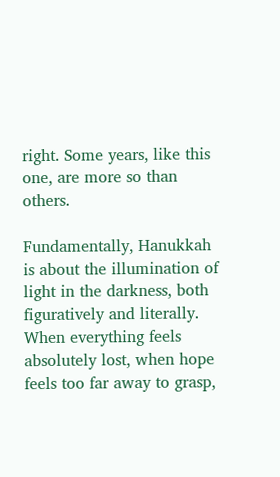right. Some years, like this one, are more so than others.

Fundamentally, Hanukkah is about the illumination of light in the darkness, both figuratively and literally. When everything feels absolutely lost, when hope feels too far away to grasp,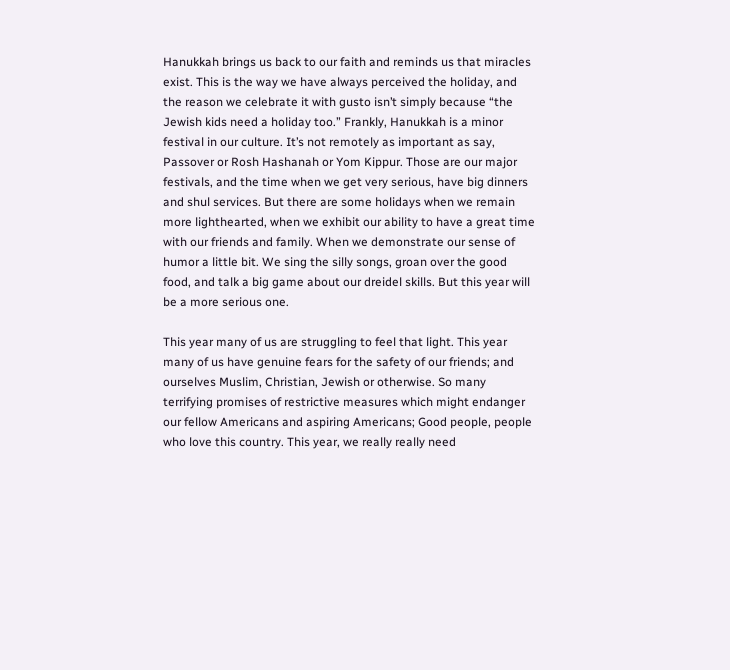Hanukkah brings us back to our faith and reminds us that miracles exist. This is the way we have always perceived the holiday, and the reason we celebrate it with gusto isn’t simply because “the Jewish kids need a holiday too.” Frankly, Hanukkah is a minor festival in our culture. It’s not remotely as important as say, Passover or Rosh Hashanah or Yom Kippur. Those are our major festivals, and the time when we get very serious, have big dinners and shul services. But there are some holidays when we remain more lighthearted, when we exhibit our ability to have a great time with our friends and family. When we demonstrate our sense of humor a little bit. We sing the silly songs, groan over the good food, and talk a big game about our dreidel skills. But this year will be a more serious one.

This year many of us are struggling to feel that light. This year many of us have genuine fears for the safety of our friends; and ourselves Muslim, Christian, Jewish or otherwise. So many terrifying promises of restrictive measures which might endanger our fellow Americans and aspiring Americans; Good people, people who love this country. This year, we really really need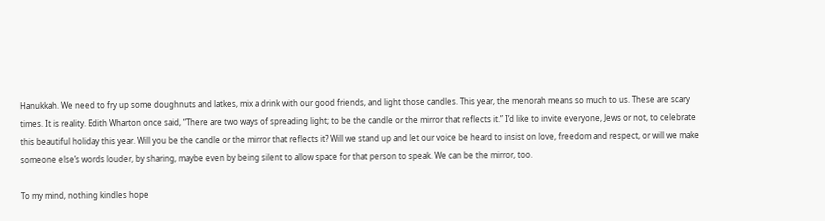Hanukkah. We need to fry up some doughnuts and latkes, mix a drink with our good friends, and light those candles. This year, the menorah means so much to us. These are scary times. It is reality. Edith Wharton once said, “There are two ways of spreading light; to be the candle or the mirror that reflects it.” I’d like to invite everyone, Jews or not, to celebrate this beautiful holiday this year. Will you be the candle or the mirror that reflects it? Will we stand up and let our voice be heard to insist on love, freedom and respect, or will we make someone else’s words louder, by sharing, maybe even by being silent to allow space for that person to speak. We can be the mirror, too.

To my mind, nothing kindles hope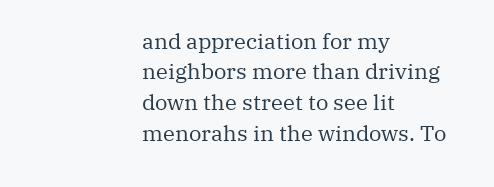and appreciation for my neighbors more than driving down the street to see lit menorahs in the windows. To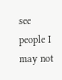see people I may not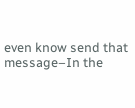even know send that message–In the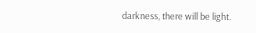darkness, there will be light.